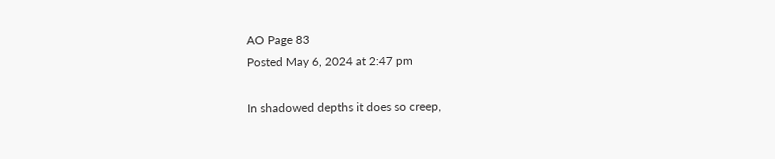AO Page 83
Posted May 6, 2024 at 2:47 pm

In shadowed depths it does so creep,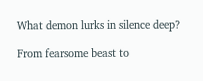What demon lurks in silence deep?

From fearsome beast to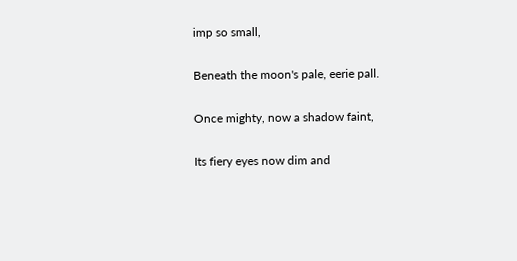imp so small,

Beneath the moon's pale, eerie pall.

Once mighty, now a shadow faint,

Its fiery eyes now dim and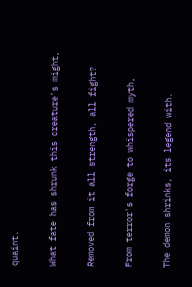quaint.

What fate has shrunk this creature's might,

Removed from it all strength, all fight?

From terror's forge to whispered myth,

The demon shrinks, its legend with.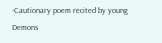-Cautionary poem recited by young Demons